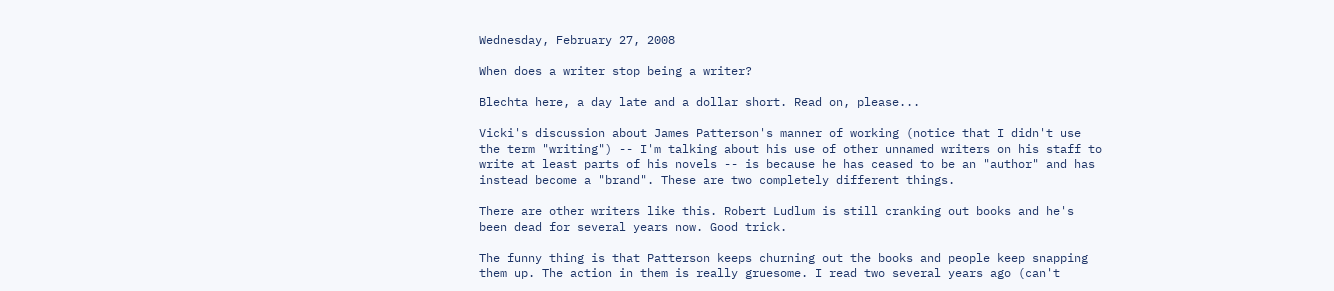Wednesday, February 27, 2008

When does a writer stop being a writer?

Blechta here, a day late and a dollar short. Read on, please...

Vicki's discussion about James Patterson's manner of working (notice that I didn't use the term "writing") -- I'm talking about his use of other unnamed writers on his staff to write at least parts of his novels -- is because he has ceased to be an "author" and has instead become a "brand". These are two completely different things.

There are other writers like this. Robert Ludlum is still cranking out books and he's been dead for several years now. Good trick.

The funny thing is that Patterson keeps churning out the books and people keep snapping them up. The action in them is really gruesome. I read two several years ago (can't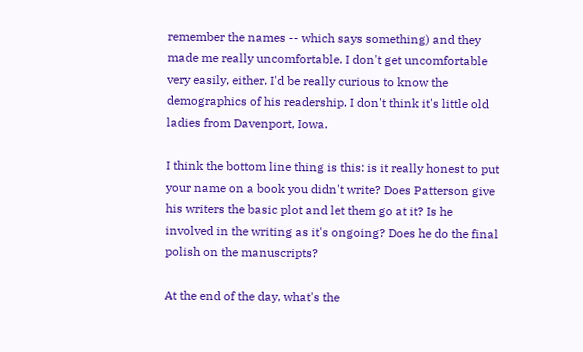remember the names -- which says something) and they made me really uncomfortable. I don't get uncomfortable very easily, either. I'd be really curious to know the demographics of his readership. I don't think it's little old ladies from Davenport, Iowa.

I think the bottom line thing is this: is it really honest to put your name on a book you didn't write? Does Patterson give his writers the basic plot and let them go at it? Is he involved in the writing as it's ongoing? Does he do the final polish on the manuscripts?

At the end of the day, what's the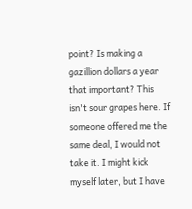point? Is making a gazillion dollars a year that important? This isn't sour grapes here. If someone offered me the same deal, I would not take it. I might kick myself later, but I have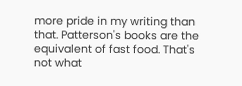more pride in my writing than that. Patterson's books are the equivalent of fast food. That's not what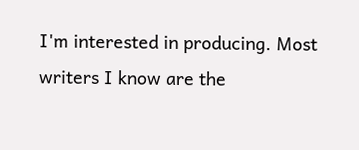I'm interested in producing. Most writers I know are the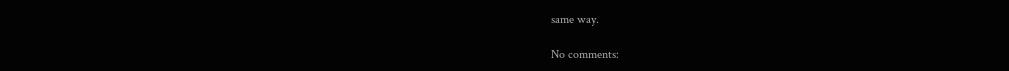same way.

No comments: